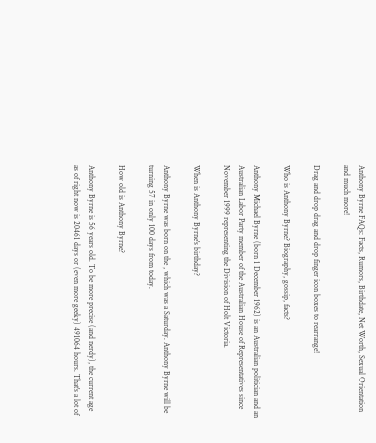Anthony Byrne FAQs: Facts, Rumors, Birthdate, Net Worth, Sexual Orientation and much more!

Drag and drop drag and drop finger icon boxes to rearrange!

Who is Anthony Byrne? Biography, gossip, facts?

Anthony Michael Byrne (born 1 December 1962) is an Australian politician and an Australian Labor Party member of the Australian House of Representatives since November 1999 representing the Division of Holt Victoria.

When is Anthony Byrne's birthday?

Anthony Byrne was born on the , which was a Saturday. Anthony Byrne will be turning 57 in only 100 days from today.

How old is Anthony Byrne?

Anthony Byrne is 56 years old. To be more precise (and nerdy), the current age as of right now is 20461 days or (even more geeky) 491064 hours. That's a lot of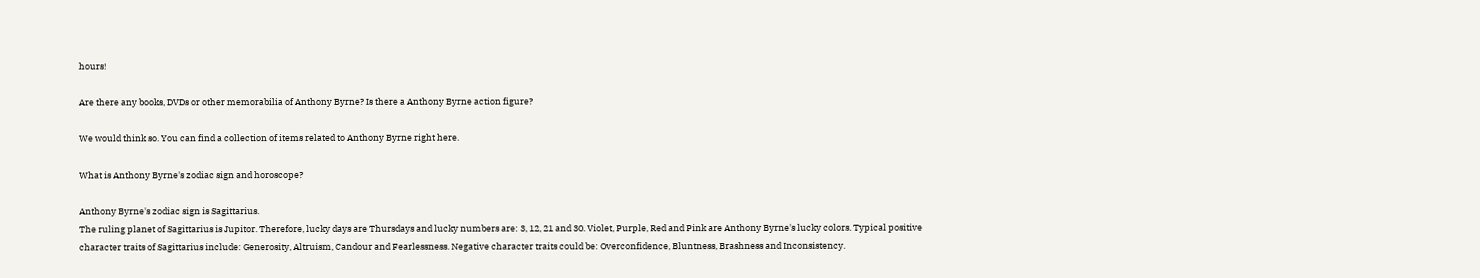hours!

Are there any books, DVDs or other memorabilia of Anthony Byrne? Is there a Anthony Byrne action figure?

We would think so. You can find a collection of items related to Anthony Byrne right here.

What is Anthony Byrne's zodiac sign and horoscope?

Anthony Byrne's zodiac sign is Sagittarius.
The ruling planet of Sagittarius is Jupitor. Therefore, lucky days are Thursdays and lucky numbers are: 3, 12, 21 and 30. Violet, Purple, Red and Pink are Anthony Byrne's lucky colors. Typical positive character traits of Sagittarius include: Generosity, Altruism, Candour and Fearlessness. Negative character traits could be: Overconfidence, Bluntness, Brashness and Inconsistency.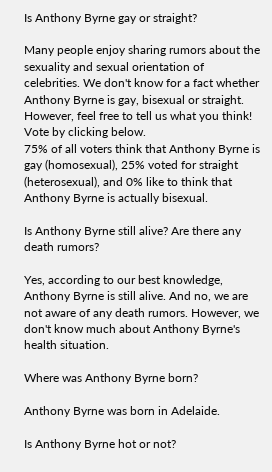Is Anthony Byrne gay or straight?

Many people enjoy sharing rumors about the sexuality and sexual orientation of celebrities. We don't know for a fact whether Anthony Byrne is gay, bisexual or straight. However, feel free to tell us what you think! Vote by clicking below.
75% of all voters think that Anthony Byrne is gay (homosexual), 25% voted for straight (heterosexual), and 0% like to think that Anthony Byrne is actually bisexual.

Is Anthony Byrne still alive? Are there any death rumors?

Yes, according to our best knowledge, Anthony Byrne is still alive. And no, we are not aware of any death rumors. However, we don't know much about Anthony Byrne's health situation.

Where was Anthony Byrne born?

Anthony Byrne was born in Adelaide.

Is Anthony Byrne hot or not?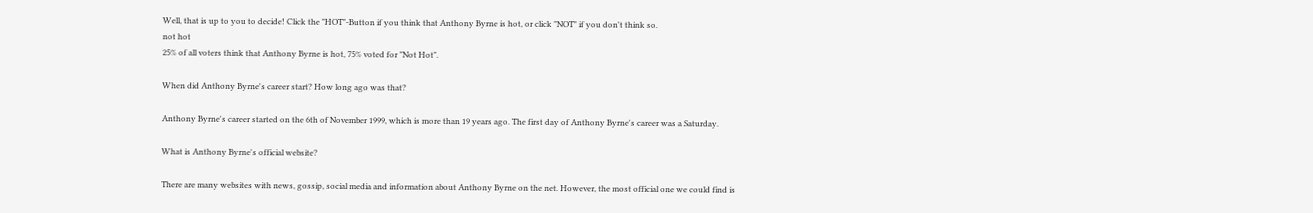Well, that is up to you to decide! Click the "HOT"-Button if you think that Anthony Byrne is hot, or click "NOT" if you don't think so.
not hot
25% of all voters think that Anthony Byrne is hot, 75% voted for "Not Hot".

When did Anthony Byrne's career start? How long ago was that?

Anthony Byrne's career started on the 6th of November 1999, which is more than 19 years ago. The first day of Anthony Byrne's career was a Saturday.

What is Anthony Byrne's official website?

There are many websites with news, gossip, social media and information about Anthony Byrne on the net. However, the most official one we could find is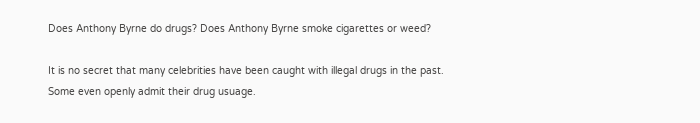Does Anthony Byrne do drugs? Does Anthony Byrne smoke cigarettes or weed?

It is no secret that many celebrities have been caught with illegal drugs in the past. Some even openly admit their drug usuage.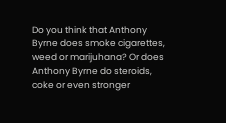Do you think that Anthony Byrne does smoke cigarettes, weed or marijuhana? Or does Anthony Byrne do steroids, coke or even stronger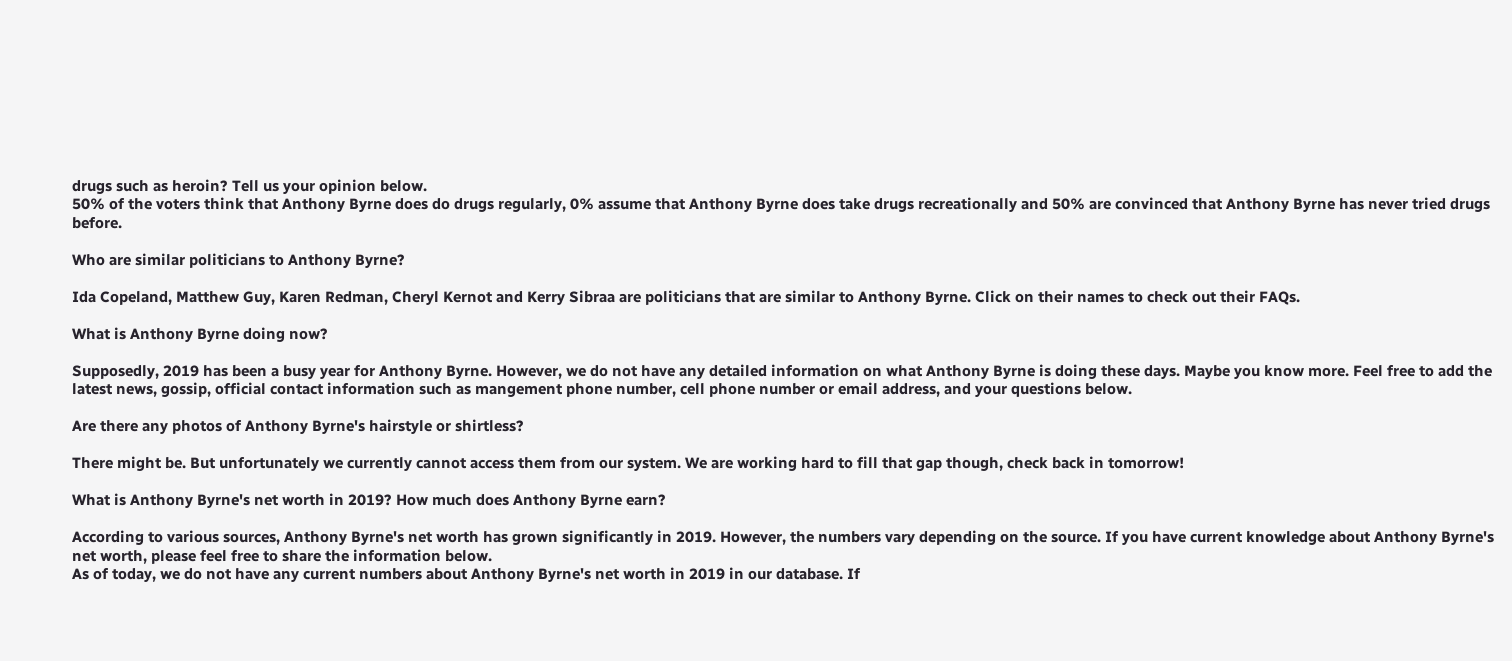drugs such as heroin? Tell us your opinion below.
50% of the voters think that Anthony Byrne does do drugs regularly, 0% assume that Anthony Byrne does take drugs recreationally and 50% are convinced that Anthony Byrne has never tried drugs before.

Who are similar politicians to Anthony Byrne?

Ida Copeland, Matthew Guy, Karen Redman, Cheryl Kernot and Kerry Sibraa are politicians that are similar to Anthony Byrne. Click on their names to check out their FAQs.

What is Anthony Byrne doing now?

Supposedly, 2019 has been a busy year for Anthony Byrne. However, we do not have any detailed information on what Anthony Byrne is doing these days. Maybe you know more. Feel free to add the latest news, gossip, official contact information such as mangement phone number, cell phone number or email address, and your questions below.

Are there any photos of Anthony Byrne's hairstyle or shirtless?

There might be. But unfortunately we currently cannot access them from our system. We are working hard to fill that gap though, check back in tomorrow!

What is Anthony Byrne's net worth in 2019? How much does Anthony Byrne earn?

According to various sources, Anthony Byrne's net worth has grown significantly in 2019. However, the numbers vary depending on the source. If you have current knowledge about Anthony Byrne's net worth, please feel free to share the information below.
As of today, we do not have any current numbers about Anthony Byrne's net worth in 2019 in our database. If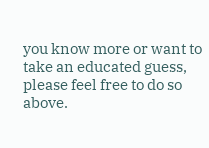you know more or want to take an educated guess, please feel free to do so above.